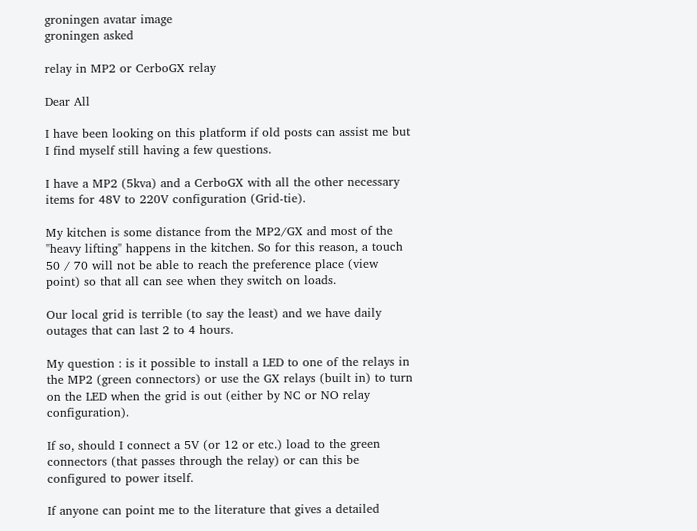groningen avatar image
groningen asked

relay in MP2 or CerboGX relay

Dear All

I have been looking on this platform if old posts can assist me but I find myself still having a few questions.

I have a MP2 (5kva) and a CerboGX with all the other necessary items for 48V to 220V configuration (Grid-tie).

My kitchen is some distance from the MP2/GX and most of the "heavy lifting" happens in the kitchen. So for this reason, a touch 50 / 70 will not be able to reach the preference place (view point) so that all can see when they switch on loads.

Our local grid is terrible (to say the least) and we have daily outages that can last 2 to 4 hours.

My question : is it possible to install a LED to one of the relays in the MP2 (green connectors) or use the GX relays (built in) to turn on the LED when the grid is out (either by NC or NO relay configuration).

If so, should I connect a 5V (or 12 or etc.) load to the green connectors (that passes through the relay) or can this be configured to power itself.

If anyone can point me to the literature that gives a detailed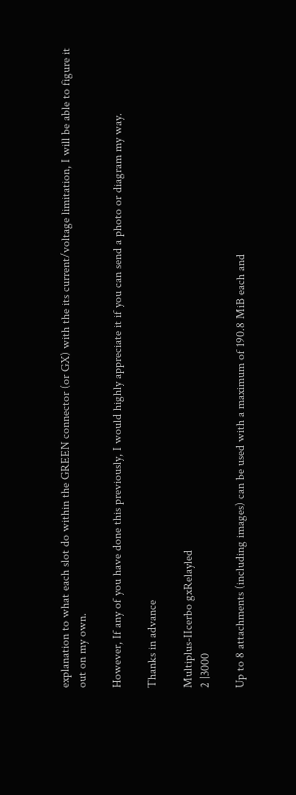explanation to what each slot do within the GREEN connector (or GX) with the its current/voltage limitation, I will be able to figure it out on my own.

However, If any of you have done this previously, I would highly appreciate it if you can send a photo or diagram my way.

Thanks in advance

Multiplus-IIcerbo gxRelayled
2 |3000

Up to 8 attachments (including images) can be used with a maximum of 190.8 MiB each and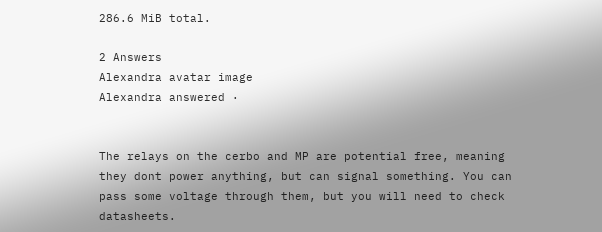286.6 MiB total.

2 Answers
Alexandra avatar image
Alexandra answered ·


The relays on the cerbo and MP are potential free, meaning they dont power anything, but can signal something. You can pass some voltage through them, but you will need to check datasheets.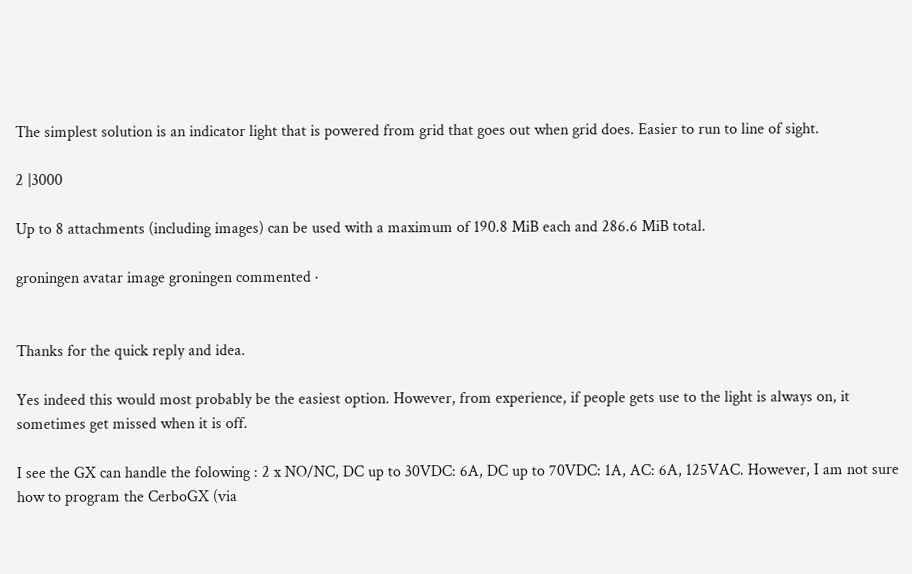The simplest solution is an indicator light that is powered from grid that goes out when grid does. Easier to run to line of sight.

2 |3000

Up to 8 attachments (including images) can be used with a maximum of 190.8 MiB each and 286.6 MiB total.

groningen avatar image groningen commented ·


Thanks for the quick reply and idea.

Yes indeed this would most probably be the easiest option. However, from experience, if people gets use to the light is always on, it sometimes get missed when it is off.

I see the GX can handle the folowing : 2 x NO/NC, DC up to 30VDC: 6A, DC up to 70VDC: 1A, AC: 6A, 125VAC. However, I am not sure how to program the CerboGX (via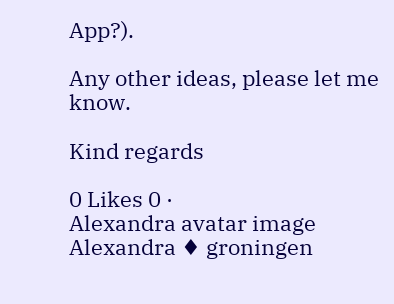App?).

Any other ideas, please let me know.

Kind regards

0 Likes 0 ·
Alexandra avatar image Alexandra ♦ groningen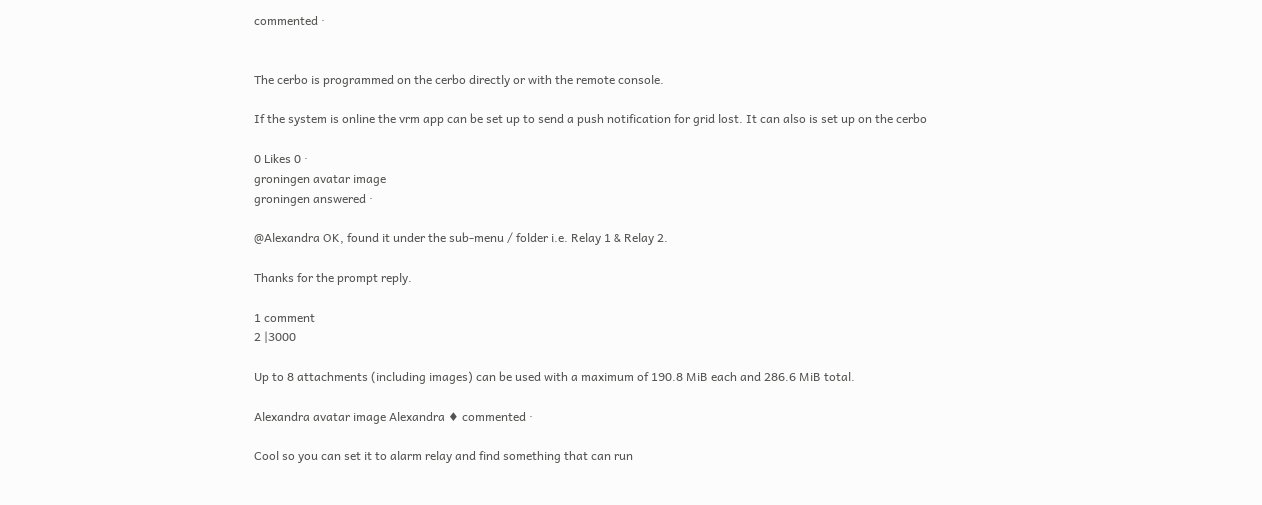commented ·


The cerbo is programmed on the cerbo directly or with the remote console.

If the system is online the vrm app can be set up to send a push notification for grid lost. It can also is set up on the cerbo

0 Likes 0 ·
groningen avatar image
groningen answered ·

@Alexandra OK, found it under the sub-menu / folder i.e. Relay 1 & Relay 2.

Thanks for the prompt reply.

1 comment
2 |3000

Up to 8 attachments (including images) can be used with a maximum of 190.8 MiB each and 286.6 MiB total.

Alexandra avatar image Alexandra ♦ commented ·

Cool so you can set it to alarm relay and find something that can run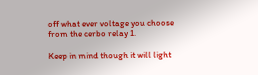off what ever voltage you choose from the cerbo relay 1.

Keep in mind though it will light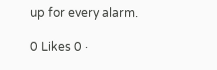up for every alarm.

0 Likes 0 ·